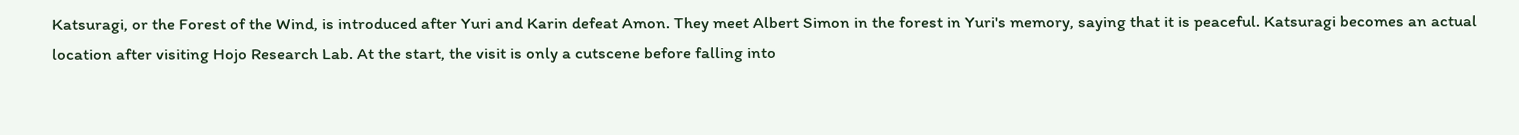Katsuragi, or the Forest of the Wind, is introduced after Yuri and Karin defeat Amon. They meet Albert Simon in the forest in Yuri's memory, saying that it is peaceful. Katsuragi becomes an actual location after visiting Hojo Research Lab. At the start, the visit is only a cutscene before falling into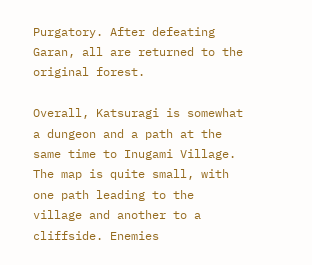Purgatory. After defeating Garan, all are returned to the original forest.

Overall, Katsuragi is somewhat a dungeon and a path at the same time to Inugami Village. The map is quite small, with one path leading to the village and another to a cliffside. Enemies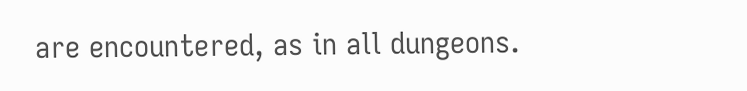are encountered, as in all dungeons.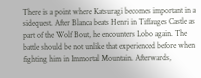There is a point where Katsuragi becomes important in a sidequest. After Blanca beats Henri in Tiffauges Castle as part of the Wolf Bout, he encounters Lobo again. The battle should be not unlike that experienced before when fighting him in Immortal Mountain. Afterwards,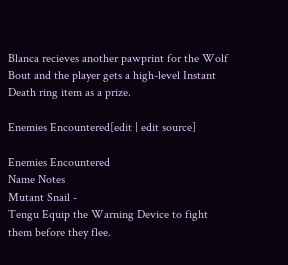Blanca recieves another pawprint for the Wolf Bout and the player gets a high-level Instant Death ring item as a prize.

Enemies Encountered[edit | edit source]

Enemies Encountered
Name Notes
Mutant Snail -
Tengu Equip the Warning Device to fight them before they flee.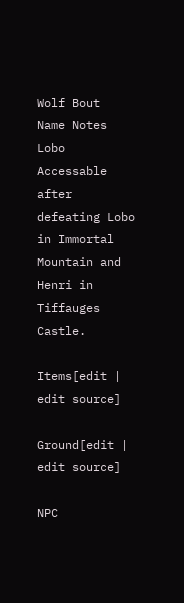Wolf Bout
Name Notes
Lobo Accessable after defeating Lobo in Immortal Mountain and Henri in Tiffauges Castle.

Items[edit | edit source]

Ground[edit | edit source]

NPC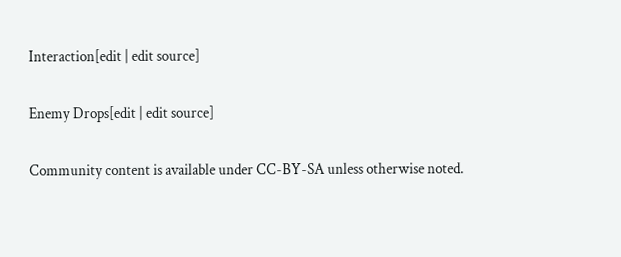Interaction[edit | edit source]

Enemy Drops[edit | edit source]

Community content is available under CC-BY-SA unless otherwise noted.